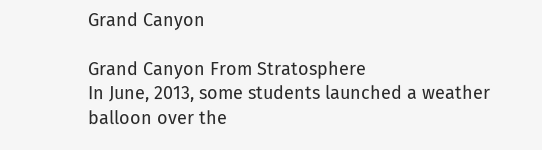Grand Canyon

Grand Canyon From Stratosphere
In June, 2013, some students launched a weather balloon over the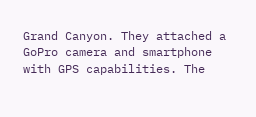Grand Canyon. They attached a GoPro camera and smartphone with GPS capabilities. The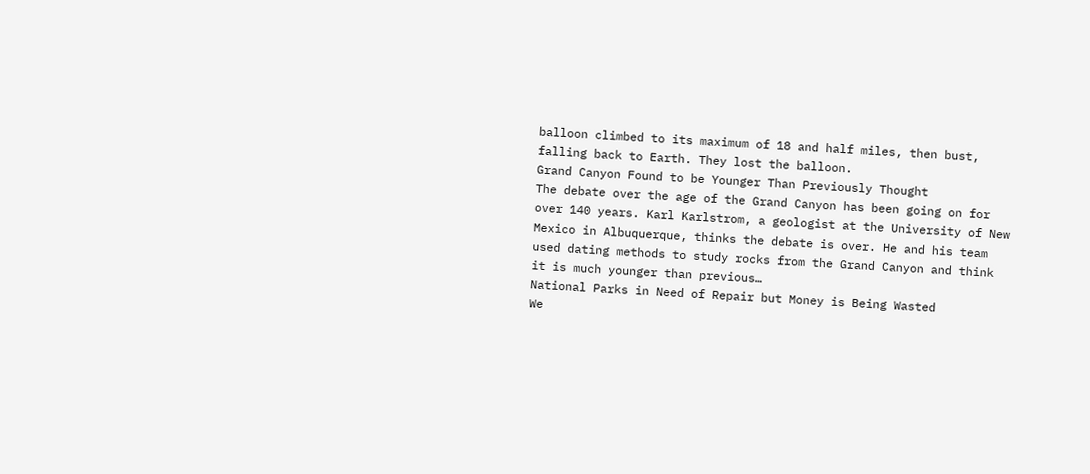balloon climbed to its maximum of 18 and half miles, then bust, falling back to Earth. They lost the balloon.
Grand Canyon Found to be Younger Than Previously Thought
The debate over the age of the Grand Canyon has been going on for over 140 years. Karl Karlstrom, a geologist at the University of New Mexico in Albuquerque, thinks the debate is over. He and his team used dating methods to study rocks from the Grand Canyon and think it is much younger than previous…
National Parks in Need of Repair but Money is Being Wasted
We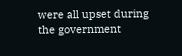were all upset during the government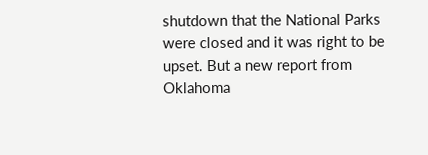shutdown that the National Parks were closed and it was right to be upset. But a new report from Oklahoma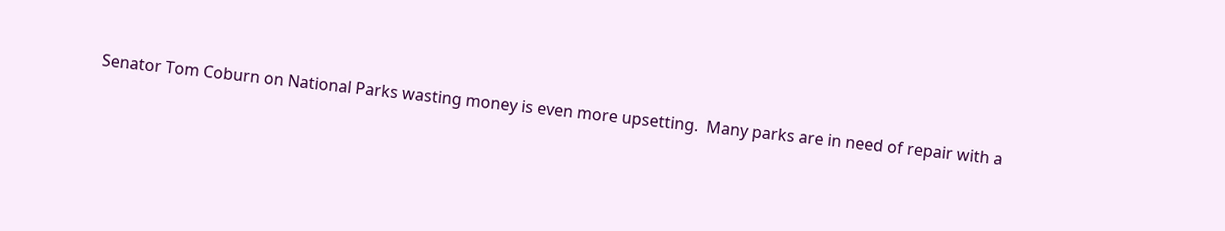Senator Tom Coburn on National Parks wasting money is even more upsetting.  Many parks are in need of repair with a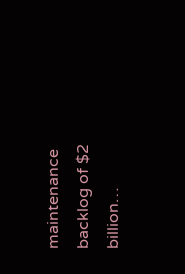maintenance backlog of $2 billion…